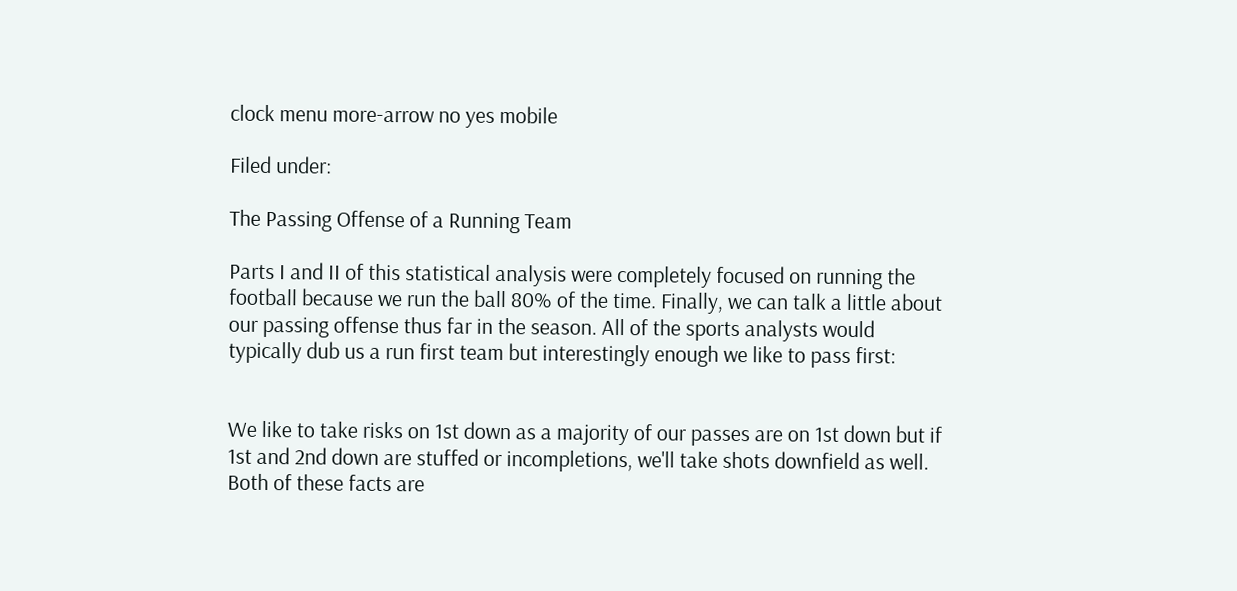clock menu more-arrow no yes mobile

Filed under:

The Passing Offense of a Running Team

Parts I and II of this statistical analysis were completely focused on running the football because we run the ball 80% of the time. Finally, we can talk a little about our passing offense thus far in the season. All of the sports analysts would typically dub us a run first team but interestingly enough we like to pass first:


We like to take risks on 1st down as a majority of our passes are on 1st down but if 1st and 2nd down are stuffed or incompletions, we'll take shots downfield as well. Both of these facts are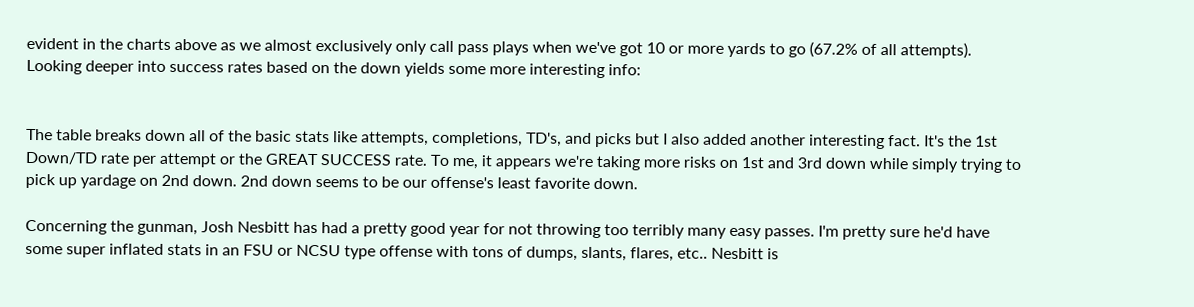evident in the charts above as we almost exclusively only call pass plays when we've got 10 or more yards to go (67.2% of all attempts). Looking deeper into success rates based on the down yields some more interesting info:


The table breaks down all of the basic stats like attempts, completions, TD's, and picks but I also added another interesting fact. It's the 1st Down/TD rate per attempt or the GREAT SUCCESS rate. To me, it appears we're taking more risks on 1st and 3rd down while simply trying to pick up yardage on 2nd down. 2nd down seems to be our offense's least favorite down.

Concerning the gunman, Josh Nesbitt has had a pretty good year for not throwing too terribly many easy passes. I'm pretty sure he'd have some super inflated stats in an FSU or NCSU type offense with tons of dumps, slants, flares, etc.. Nesbitt is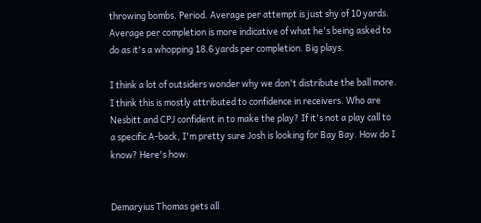throwing bombs. Period. Average per attempt is just shy of 10 yards. Average per completion is more indicative of what he's being asked to do as it's a whopping 18.6 yards per completion. Big plays.

I think a lot of outsiders wonder why we don't distribute the ball more. I think this is mostly attributed to confidence in receivers. Who are Nesbitt and CPJ confident in to make the play? If it's not a play call to a specific A-back, I'm pretty sure Josh is looking for Bay Bay. How do I know? Here's how:


Demaryius Thomas gets all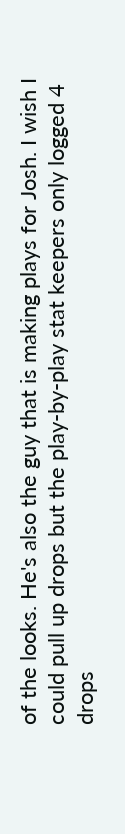of the looks. He's also the guy that is making plays for Josh. I wish I could pull up drops but the play-by-play stat keepers only logged 4 drops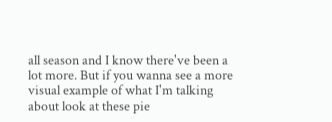all season and I know there've been a lot more. But if you wanna see a more visual example of what I'm talking about look at these pie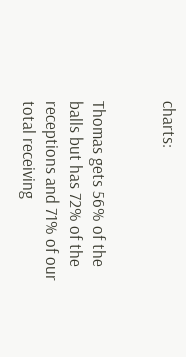charts:


Thomas gets 56% of the balls but has 72% of the receptions and 71% of our total receiving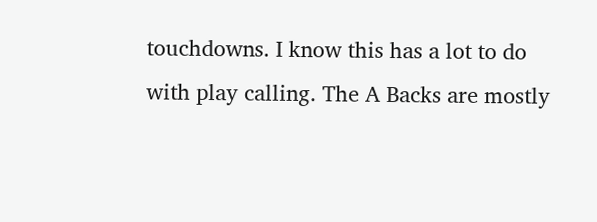touchdowns. I know this has a lot to do with play calling. The A Backs are mostly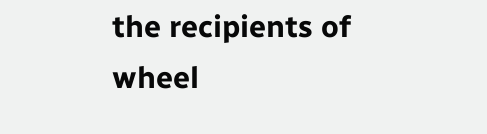the recipients of wheel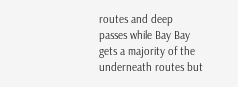routes and deep passes while Bay Bay gets a majority of the underneath routes but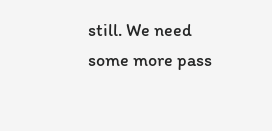still. We need some more pass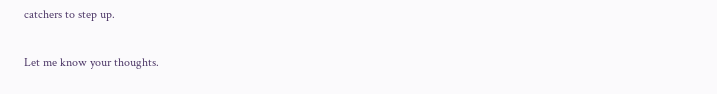catchers to step up.

Let me know your thoughts.